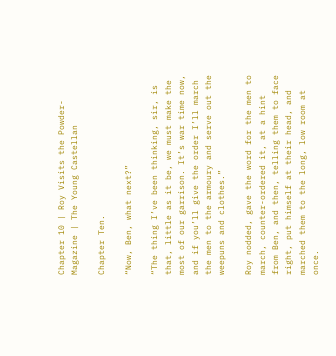Chapter 10 | Roy Visits the Powder-Magazine | The Young Castellan

Chapter Ten.

“Now, Ben, what next?”

“The thing I’ve been thinking, sir, is that, little as it be, we must make the most of our garrison. It’s war time now, and if you’ll give the order I’ll march the men to the armoury and serve out the weepuns and clothes.”

Roy nodded, gave the word for the men to march, counter-ordered it, at a hint from Ben, and then, telling them to face right, put himself at their head, and marched them to the long, low room at once.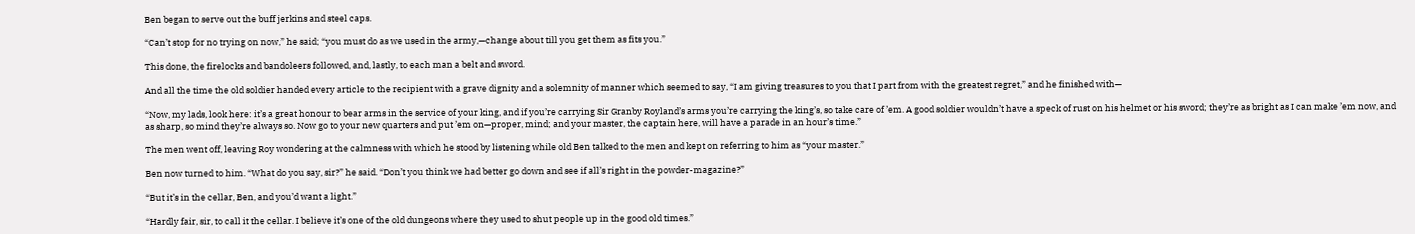Ben began to serve out the buff jerkins and steel caps.

“Can’t stop for no trying on now,” he said; “you must do as we used in the army,—change about till you get them as fits you.”

This done, the firelocks and bandoleers followed, and, lastly, to each man a belt and sword.

And all the time the old soldier handed every article to the recipient with a grave dignity and a solemnity of manner which seemed to say, “I am giving treasures to you that I part from with the greatest regret,” and he finished with—

“Now, my lads, look here: it’s a great honour to bear arms in the service of your king, and if you’re carrying Sir Granby Royland’s arms you’re carrying the king’s, so take care of ’em. A good soldier wouldn’t have a speck of rust on his helmet or his sword; they’re as bright as I can make ’em now, and as sharp, so mind they’re always so. Now go to your new quarters and put ’em on—proper, mind; and your master, the captain here, will have a parade in an hour’s time.”

The men went off, leaving Roy wondering at the calmness with which he stood by listening while old Ben talked to the men and kept on referring to him as “your master.”

Ben now turned to him. “What do you say, sir?” he said. “Don’t you think we had better go down and see if all’s right in the powder-magazine?”

“But it’s in the cellar, Ben, and you’d want a light.”

“Hardly fair, sir, to call it the cellar. I believe it’s one of the old dungeons where they used to shut people up in the good old times.”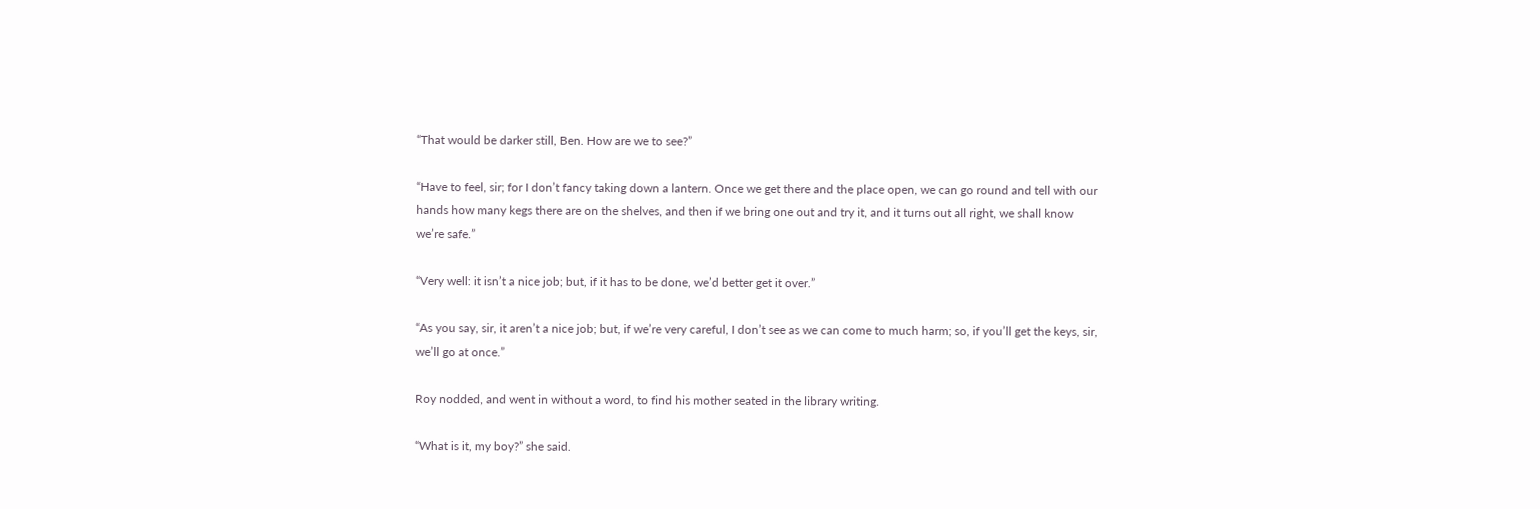“That would be darker still, Ben. How are we to see?”

“Have to feel, sir; for I don’t fancy taking down a lantern. Once we get there and the place open, we can go round and tell with our hands how many kegs there are on the shelves, and then if we bring one out and try it, and it turns out all right, we shall know we’re safe.”

“Very well: it isn’t a nice job; but, if it has to be done, we’d better get it over.”

“As you say, sir, it aren’t a nice job; but, if we’re very careful, I don’t see as we can come to much harm; so, if you’ll get the keys, sir, we’ll go at once.”

Roy nodded, and went in without a word, to find his mother seated in the library writing.

“What is it, my boy?” she said.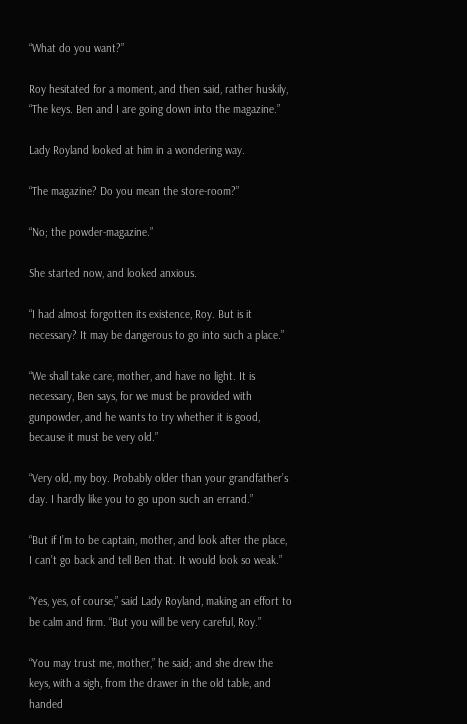“What do you want?”

Roy hesitated for a moment, and then said, rather huskily, “The keys. Ben and I are going down into the magazine.”

Lady Royland looked at him in a wondering way.

“The magazine? Do you mean the store-room?”

“No; the powder-magazine.”

She started now, and looked anxious.

“I had almost forgotten its existence, Roy. But is it necessary? It may be dangerous to go into such a place.”

“We shall take care, mother, and have no light. It is necessary, Ben says, for we must be provided with gunpowder, and he wants to try whether it is good, because it must be very old.”

“Very old, my boy. Probably older than your grandfather’s day. I hardly like you to go upon such an errand.”

“But if I’m to be captain, mother, and look after the place, I can’t go back and tell Ben that. It would look so weak.”

“Yes, yes, of course,” said Lady Royland, making an effort to be calm and firm. “But you will be very careful, Roy.”

“You may trust me, mother,” he said; and she drew the keys, with a sigh, from the drawer in the old table, and handed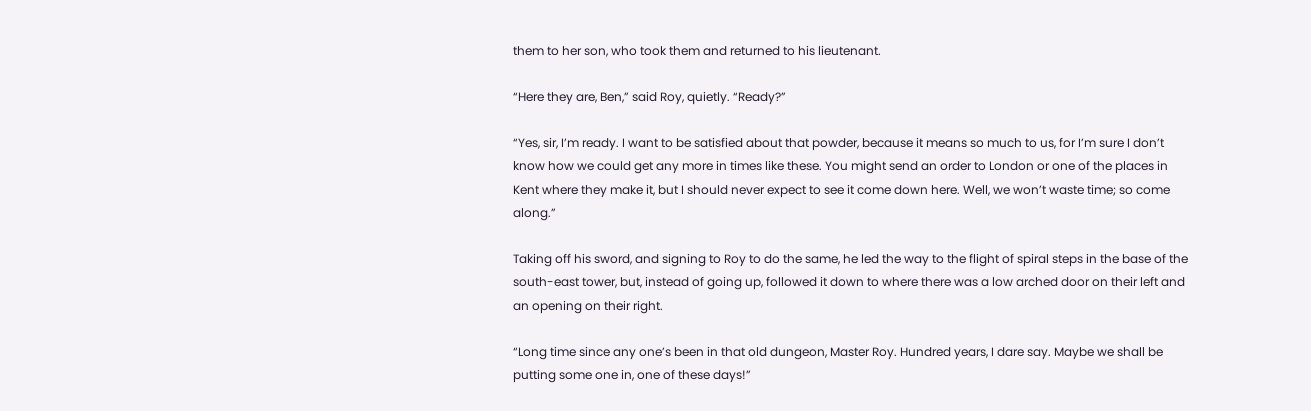them to her son, who took them and returned to his lieutenant.

“Here they are, Ben,” said Roy, quietly. “Ready?”

“Yes, sir, I’m ready. I want to be satisfied about that powder, because it means so much to us, for I’m sure I don’t know how we could get any more in times like these. You might send an order to London or one of the places in Kent where they make it, but I should never expect to see it come down here. Well, we won’t waste time; so come along.”

Taking off his sword, and signing to Roy to do the same, he led the way to the flight of spiral steps in the base of the south-east tower, but, instead of going up, followed it down to where there was a low arched door on their left and an opening on their right.

“Long time since any one’s been in that old dungeon, Master Roy. Hundred years, I dare say. Maybe we shall be putting some one in, one of these days!”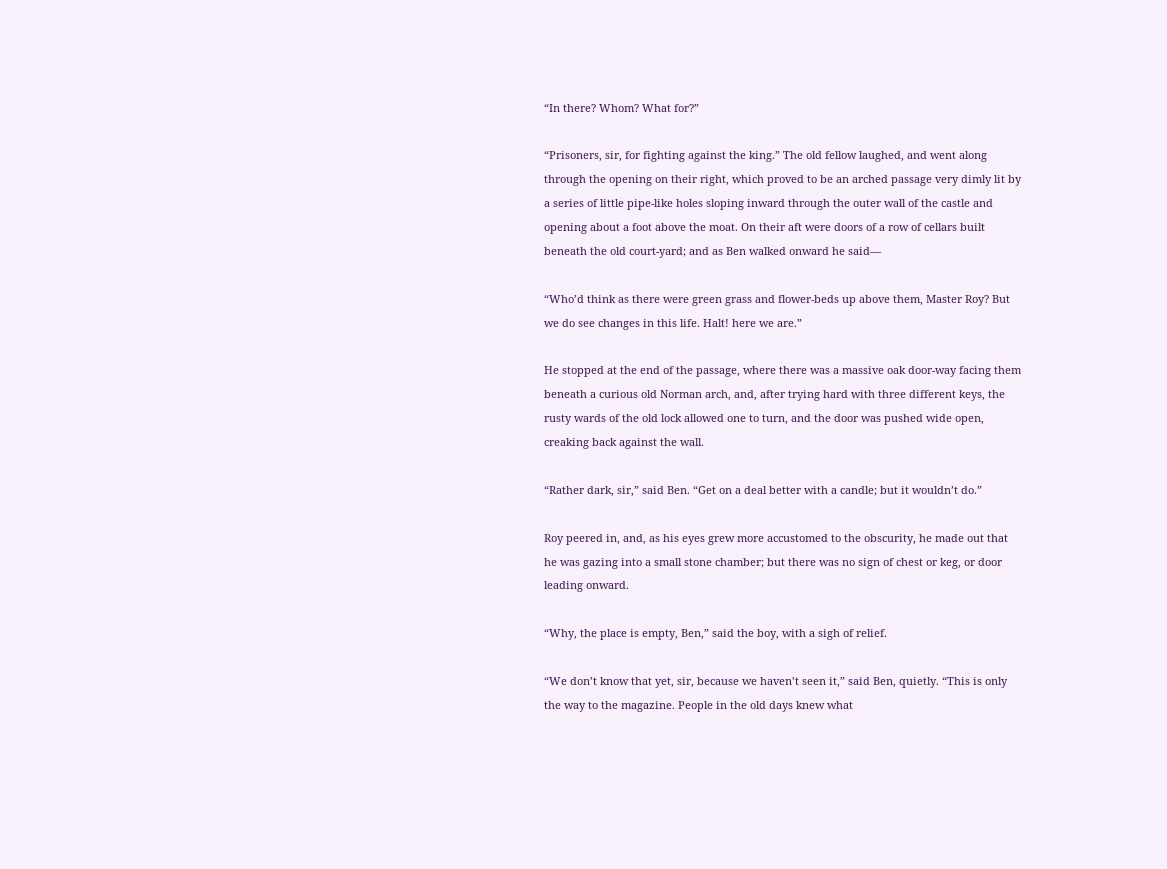“In there? Whom? What for?”

“Prisoners, sir, for fighting against the king.” The old fellow laughed, and went along through the opening on their right, which proved to be an arched passage very dimly lit by a series of little pipe-like holes sloping inward through the outer wall of the castle and opening about a foot above the moat. On their aft were doors of a row of cellars built beneath the old court-yard; and as Ben walked onward he said—

“Who’d think as there were green grass and flower-beds up above them, Master Roy? But we do see changes in this life. Halt! here we are.”

He stopped at the end of the passage, where there was a massive oak door-way facing them beneath a curious old Norman arch, and, after trying hard with three different keys, the rusty wards of the old lock allowed one to turn, and the door was pushed wide open, creaking back against the wall.

“Rather dark, sir,” said Ben. “Get on a deal better with a candle; but it wouldn’t do.”

Roy peered in, and, as his eyes grew more accustomed to the obscurity, he made out that he was gazing into a small stone chamber; but there was no sign of chest or keg, or door leading onward.

“Why, the place is empty, Ben,” said the boy, with a sigh of relief.

“We don’t know that yet, sir, because we haven’t seen it,” said Ben, quietly. “This is only the way to the magazine. People in the old days knew what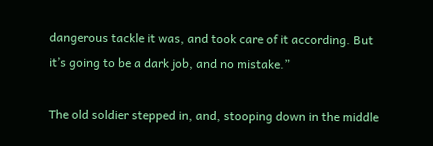dangerous tackle it was, and took care of it according. But it’s going to be a dark job, and no mistake.”

The old soldier stepped in, and, stooping down in the middle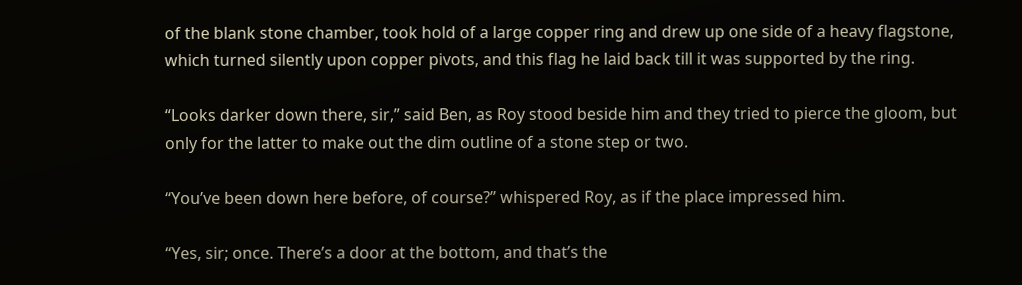of the blank stone chamber, took hold of a large copper ring and drew up one side of a heavy flagstone, which turned silently upon copper pivots, and this flag he laid back till it was supported by the ring.

“Looks darker down there, sir,” said Ben, as Roy stood beside him and they tried to pierce the gloom, but only for the latter to make out the dim outline of a stone step or two.

“You’ve been down here before, of course?” whispered Roy, as if the place impressed him.

“Yes, sir; once. There’s a door at the bottom, and that’s the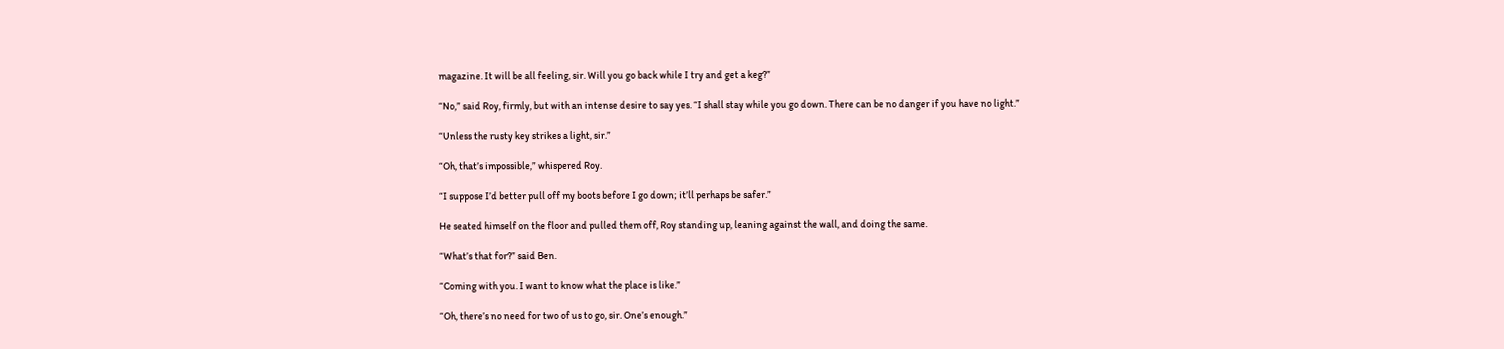magazine. It will be all feeling, sir. Will you go back while I try and get a keg?”

“No,” said Roy, firmly, but with an intense desire to say yes. “I shall stay while you go down. There can be no danger if you have no light.”

“Unless the rusty key strikes a light, sir.”

“Oh, that’s impossible,” whispered Roy.

“I suppose I’d better pull off my boots before I go down; it’ll perhaps be safer.”

He seated himself on the floor and pulled them off, Roy standing up, leaning against the wall, and doing the same.

“What’s that for?” said Ben.

“Coming with you. I want to know what the place is like.”

“Oh, there’s no need for two of us to go, sir. One’s enough.”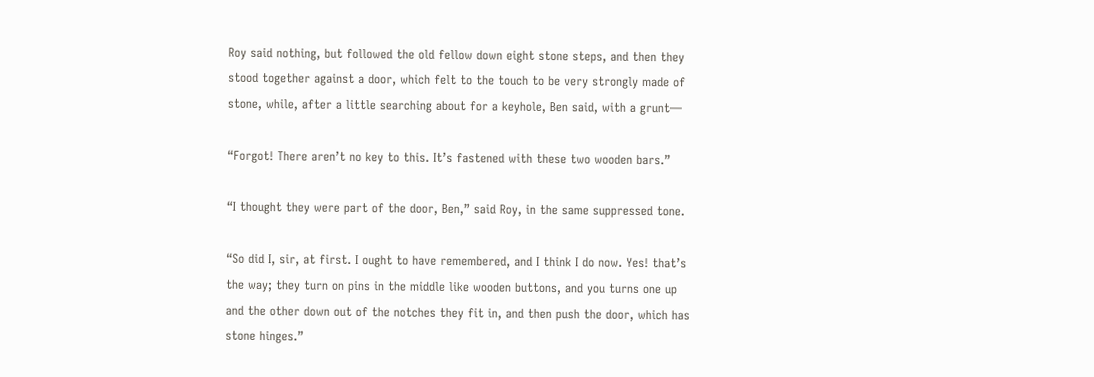Roy said nothing, but followed the old fellow down eight stone steps, and then they stood together against a door, which felt to the touch to be very strongly made of stone, while, after a little searching about for a keyhole, Ben said, with a grunt—

“Forgot! There aren’t no key to this. It’s fastened with these two wooden bars.”

“I thought they were part of the door, Ben,” said Roy, in the same suppressed tone.

“So did I, sir, at first. I ought to have remembered, and I think I do now. Yes! that’s the way; they turn on pins in the middle like wooden buttons, and you turns one up and the other down out of the notches they fit in, and then push the door, which has stone hinges.”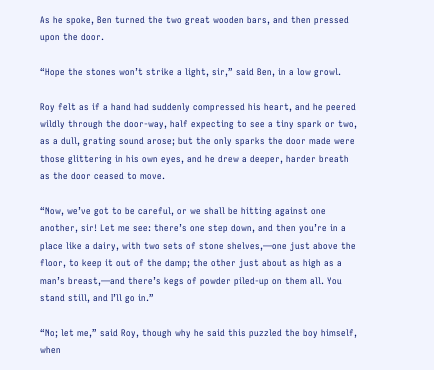As he spoke, Ben turned the two great wooden bars, and then pressed upon the door.

“Hope the stones won’t strike a light, sir,” said Ben, in a low growl.

Roy felt as if a hand had suddenly compressed his heart, and he peered wildly through the door-way, half expecting to see a tiny spark or two, as a dull, grating sound arose; but the only sparks the door made were those glittering in his own eyes, and he drew a deeper, harder breath as the door ceased to move.

“Now, we’ve got to be careful, or we shall be hitting against one another, sir! Let me see: there’s one step down, and then you’re in a place like a dairy, with two sets of stone shelves,—one just above the floor, to keep it out of the damp; the other just about as high as a man’s breast,—and there’s kegs of powder piled-up on them all. You stand still, and I’ll go in.”

“No; let me,” said Roy, though why he said this puzzled the boy himself, when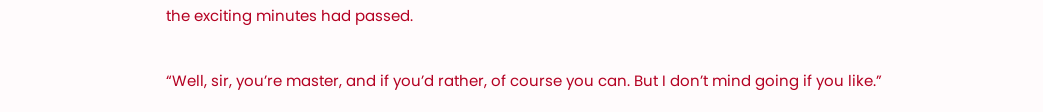the exciting minutes had passed.

“Well, sir, you’re master, and if you’d rather, of course you can. But I don’t mind going if you like.”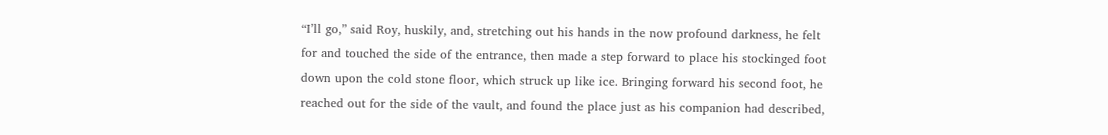“I’ll go,” said Roy, huskily, and, stretching out his hands in the now profound darkness, he felt for and touched the side of the entrance, then made a step forward to place his stockinged foot down upon the cold stone floor, which struck up like ice. Bringing forward his second foot, he reached out for the side of the vault, and found the place just as his companion had described,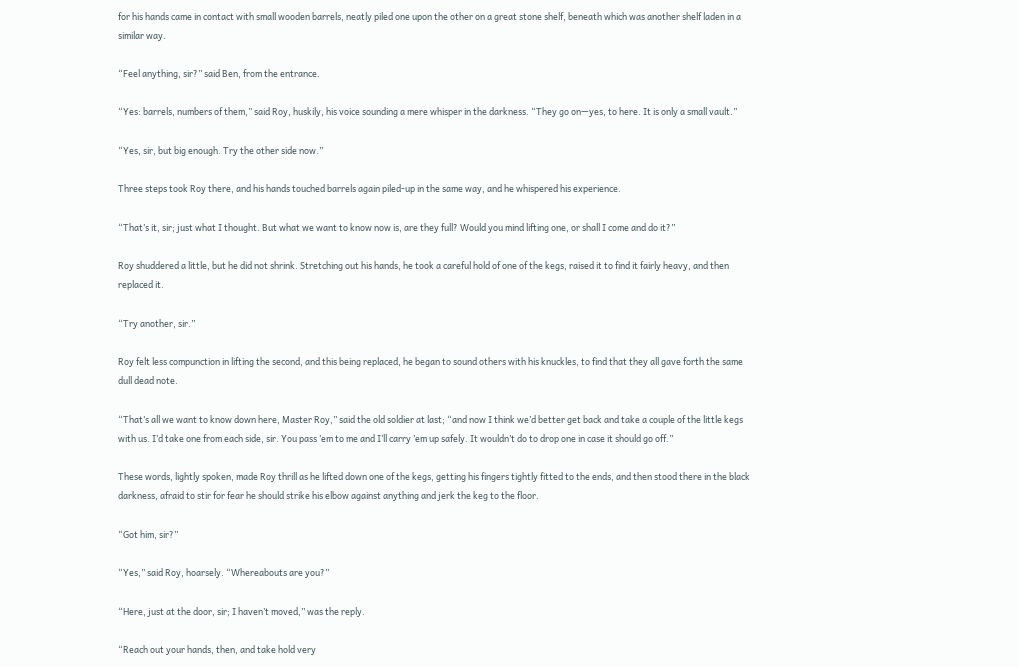for his hands came in contact with small wooden barrels, neatly piled one upon the other on a great stone shelf, beneath which was another shelf laden in a similar way.

“Feel anything, sir?” said Ben, from the entrance.

“Yes: barrels, numbers of them,” said Roy, huskily, his voice sounding a mere whisper in the darkness. “They go on—yes, to here. It is only a small vault.”

“Yes, sir, but big enough. Try the other side now.”

Three steps took Roy there, and his hands touched barrels again piled-up in the same way, and he whispered his experience.

“That’s it, sir; just what I thought. But what we want to know now is, are they full? Would you mind lifting one, or shall I come and do it?”

Roy shuddered a little, but he did not shrink. Stretching out his hands, he took a careful hold of one of the kegs, raised it to find it fairly heavy, and then replaced it.

“Try another, sir.”

Roy felt less compunction in lifting the second, and this being replaced, he began to sound others with his knuckles, to find that they all gave forth the same dull dead note.

“That’s all we want to know down here, Master Roy,” said the old soldier at last; “and now I think we’d better get back and take a couple of the little kegs with us. I’d take one from each side, sir. You pass ’em to me and I’ll carry ’em up safely. It wouldn’t do to drop one in case it should go off.”

These words, lightly spoken, made Roy thrill as he lifted down one of the kegs, getting his fingers tightly fitted to the ends, and then stood there in the black darkness, afraid to stir for fear he should strike his elbow against anything and jerk the keg to the floor.

“Got him, sir?”

“Yes,” said Roy, hoarsely. “Whereabouts are you?”

“Here, just at the door, sir; I haven’t moved,” was the reply.

“Reach out your hands, then, and take hold very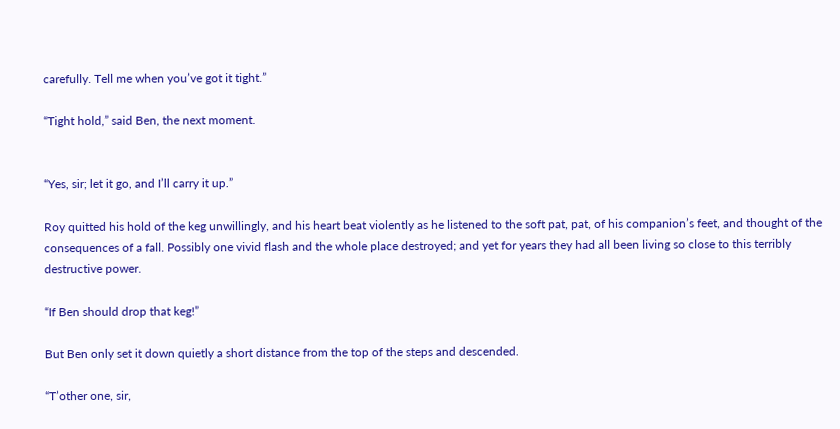carefully. Tell me when you’ve got it tight.”

“Tight hold,” said Ben, the next moment.


“Yes, sir; let it go, and I’ll carry it up.”

Roy quitted his hold of the keg unwillingly, and his heart beat violently as he listened to the soft pat, pat, of his companion’s feet, and thought of the consequences of a fall. Possibly one vivid flash and the whole place destroyed; and yet for years they had all been living so close to this terribly destructive power.

“If Ben should drop that keg!”

But Ben only set it down quietly a short distance from the top of the steps and descended.

“T’other one, sir,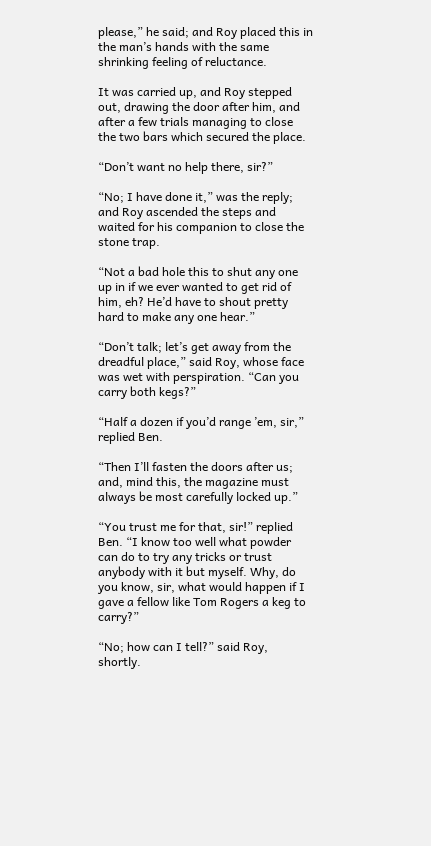please,” he said; and Roy placed this in the man’s hands with the same shrinking feeling of reluctance.

It was carried up, and Roy stepped out, drawing the door after him, and after a few trials managing to close the two bars which secured the place.

“Don’t want no help there, sir?”

“No; I have done it,” was the reply; and Roy ascended the steps and waited for his companion to close the stone trap.

“Not a bad hole this to shut any one up in if we ever wanted to get rid of him, eh? He’d have to shout pretty hard to make any one hear.”

“Don’t talk; let’s get away from the dreadful place,” said Roy, whose face was wet with perspiration. “Can you carry both kegs?”

“Half a dozen if you’d range ’em, sir,” replied Ben.

“Then I’ll fasten the doors after us; and, mind this, the magazine must always be most carefully locked up.”

“You trust me for that, sir!” replied Ben. “I know too well what powder can do to try any tricks or trust anybody with it but myself. Why, do you know, sir, what would happen if I gave a fellow like Tom Rogers a keg to carry?”

“No; how can I tell?” said Roy, shortly.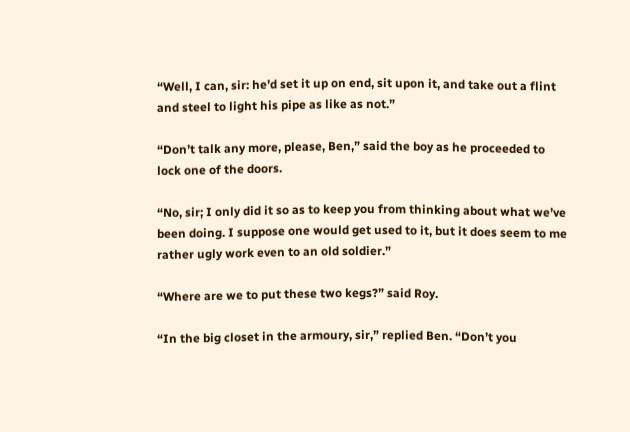“Well, I can, sir: he’d set it up on end, sit upon it, and take out a flint and steel to light his pipe as like as not.”

“Don’t talk any more, please, Ben,” said the boy as he proceeded to lock one of the doors.

“No, sir; I only did it so as to keep you from thinking about what we’ve been doing. I suppose one would get used to it, but it does seem to me rather ugly work even to an old soldier.”

“Where are we to put these two kegs?” said Roy.

“In the big closet in the armoury, sir,” replied Ben. “Don’t you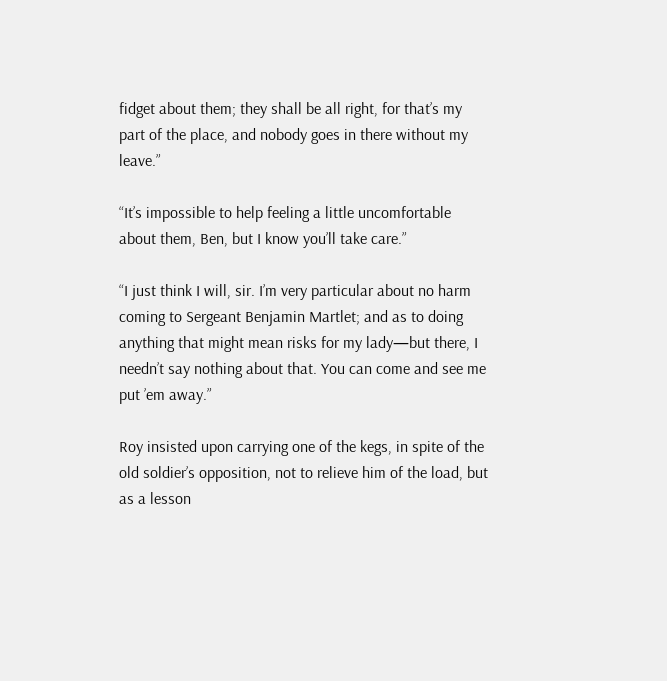fidget about them; they shall be all right, for that’s my part of the place, and nobody goes in there without my leave.”

“It’s impossible to help feeling a little uncomfortable about them, Ben, but I know you’ll take care.”

“I just think I will, sir. I’m very particular about no harm coming to Sergeant Benjamin Martlet; and as to doing anything that might mean risks for my lady—but there, I needn’t say nothing about that. You can come and see me put ’em away.”

Roy insisted upon carrying one of the kegs, in spite of the old soldier’s opposition, not to relieve him of the load, but as a lesson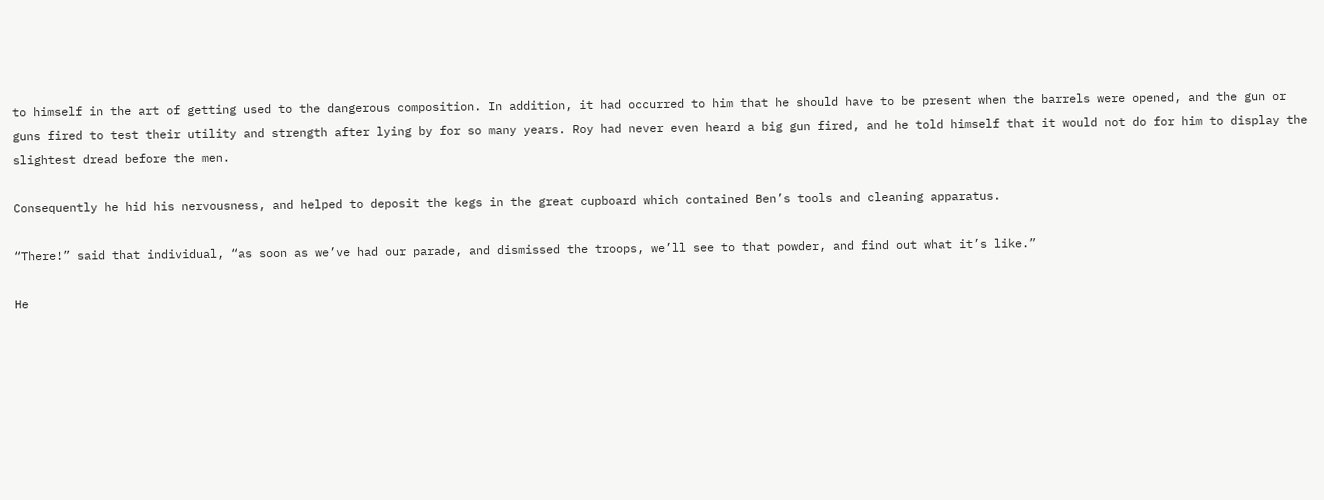to himself in the art of getting used to the dangerous composition. In addition, it had occurred to him that he should have to be present when the barrels were opened, and the gun or guns fired to test their utility and strength after lying by for so many years. Roy had never even heard a big gun fired, and he told himself that it would not do for him to display the slightest dread before the men.

Consequently he hid his nervousness, and helped to deposit the kegs in the great cupboard which contained Ben’s tools and cleaning apparatus.

“There!” said that individual, “as soon as we’ve had our parade, and dismissed the troops, we’ll see to that powder, and find out what it’s like.”

He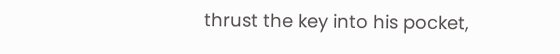thrust the key into his pocket,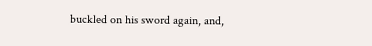buckled on his sword again, and,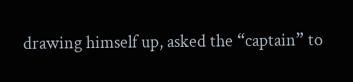drawing himself up, asked the “captain” to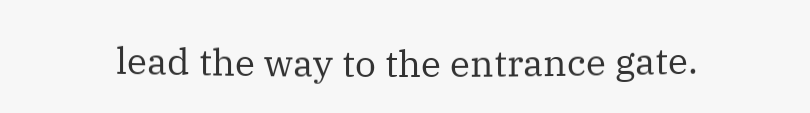lead the way to the entrance gate.